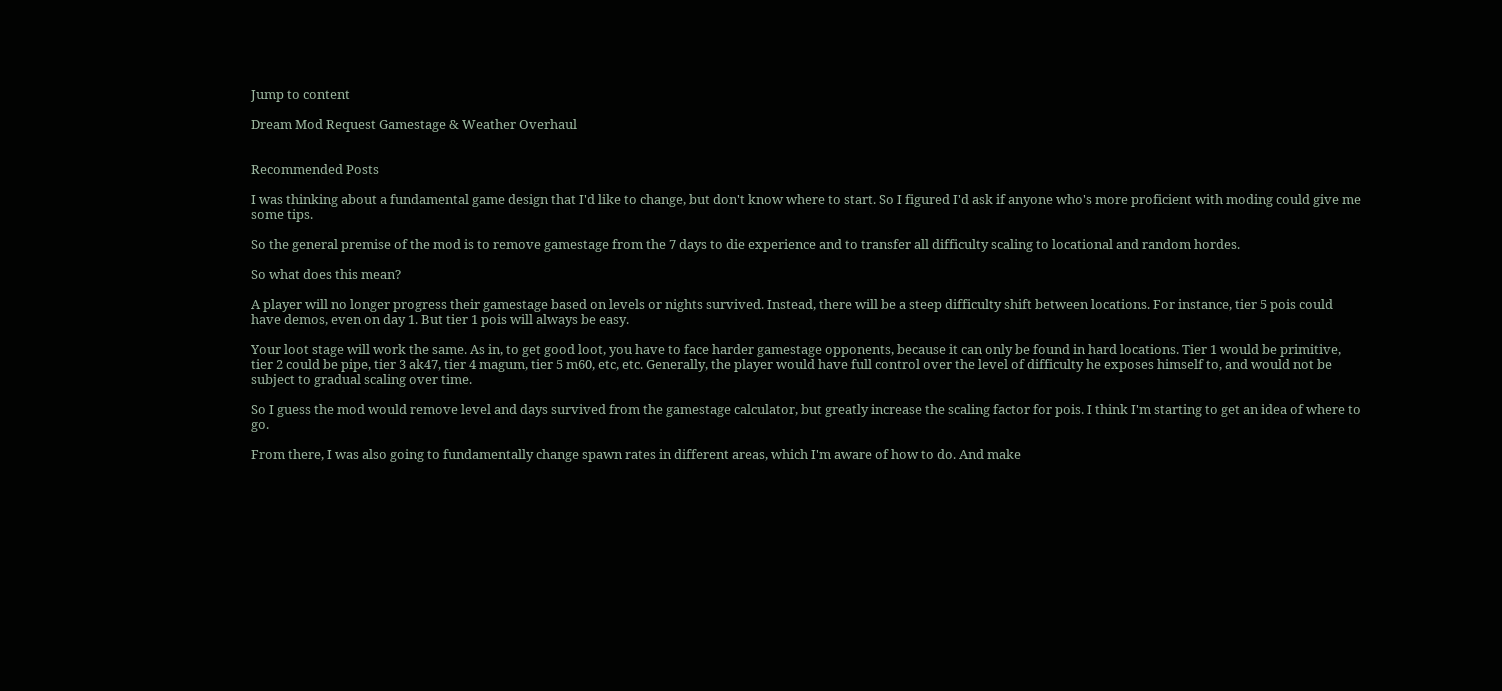Jump to content

Dream Mod Request Gamestage & Weather Overhaul


Recommended Posts

I was thinking about a fundamental game design that I'd like to change, but don't know where to start. So I figured I'd ask if anyone who's more proficient with moding could give me some tips.

So the general premise of the mod is to remove gamestage from the 7 days to die experience and to transfer all difficulty scaling to locational and random hordes.

So what does this mean?

A player will no longer progress their gamestage based on levels or nights survived. Instead, there will be a steep difficulty shift between locations. For instance, tier 5 pois could have demos, even on day 1. But tier 1 pois will always be easy.

Your loot stage will work the same. As in, to get good loot, you have to face harder gamestage opponents, because it can only be found in hard locations. Tier 1 would be primitive, tier 2 could be pipe, tier 3 ak47, tier 4 magum, tier 5 m60, etc, etc. Generally, the player would have full control over the level of difficulty he exposes himself to, and would not be subject to gradual scaling over time.

So I guess the mod would remove level and days survived from the gamestage calculator, but greatly increase the scaling factor for pois. I think I'm starting to get an idea of where to go.

From there, I was also going to fundamentally change spawn rates in different areas, which I'm aware of how to do. And make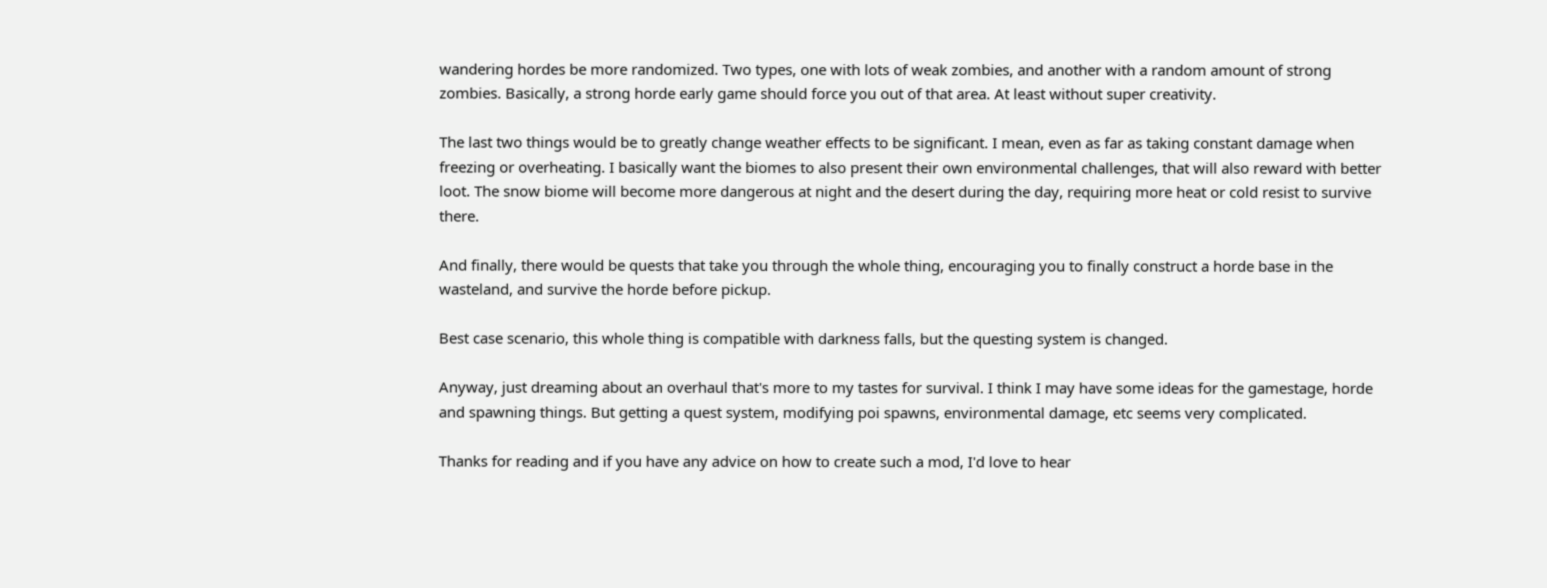wandering hordes be more randomized. Two types, one with lots of weak zombies, and another with a random amount of strong zombies. Basically, a strong horde early game should force you out of that area. At least without super creativity.

The last two things would be to greatly change weather effects to be significant. I mean, even as far as taking constant damage when freezing or overheating. I basically want the biomes to also present their own environmental challenges, that will also reward with better loot. The snow biome will become more dangerous at night and the desert during the day, requiring more heat or cold resist to survive there.

And finally, there would be quests that take you through the whole thing, encouraging you to finally construct a horde base in the wasteland, and survive the horde before pickup.

Best case scenario, this whole thing is compatible with darkness falls, but the questing system is changed.

Anyway, just dreaming about an overhaul that's more to my tastes for survival. I think I may have some ideas for the gamestage, horde and spawning things. But getting a quest system, modifying poi spawns, environmental damage, etc seems very complicated.

Thanks for reading and if you have any advice on how to create such a mod, I'd love to hear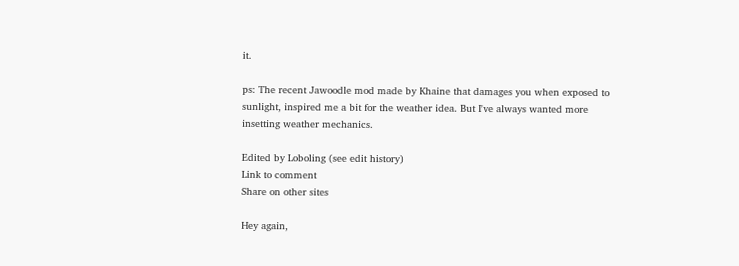it.

ps: The recent Jawoodle mod made by Khaine that damages you when exposed to sunlight, inspired me a bit for the weather idea. But I've always wanted more insetting weather mechanics.

Edited by Loboling (see edit history)
Link to comment
Share on other sites

Hey again,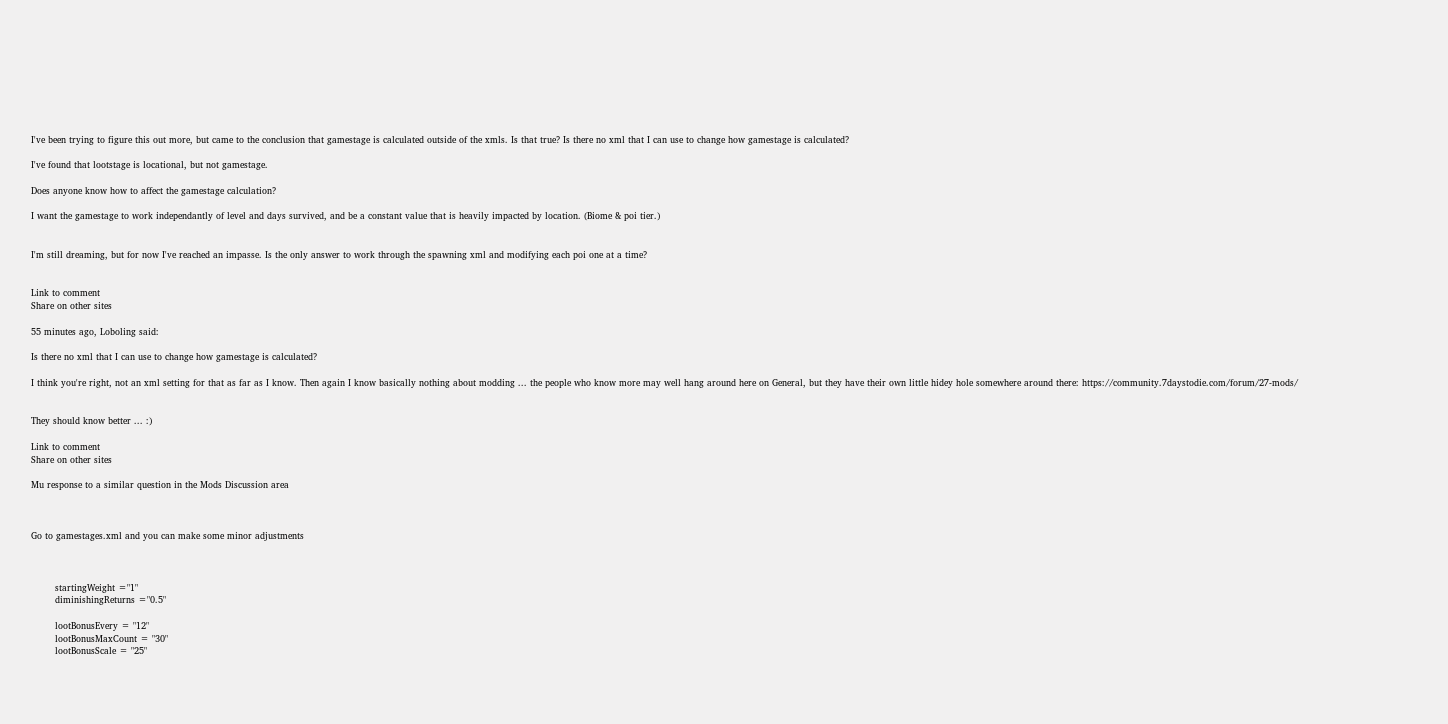I've been trying to figure this out more, but came to the conclusion that gamestage is calculated outside of the xmls. Is that true? Is there no xml that I can use to change how gamestage is calculated?

I've found that lootstage is locational, but not gamestage.

Does anyone know how to affect the gamestage calculation?

I want the gamestage to work independantly of level and days survived, and be a constant value that is heavily impacted by location. (Biome & poi tier.)


I'm still dreaming, but for now I've reached an impasse. Is the only answer to work through the spawning xml and modifying each poi one at a time?


Link to comment
Share on other sites

55 minutes ago, Loboling said:

Is there no xml that I can use to change how gamestage is calculated?

I think you're right, not an xml setting for that as far as I know. Then again I know basically nothing about modding ... the people who know more may well hang around here on General, but they have their own little hidey hole somewhere around there: https://community.7daystodie.com/forum/27-mods/


They should know better ... :)

Link to comment
Share on other sites

Mu response to a similar question in the Mods Discussion area



Go to gamestages.xml and you can make some minor adjustments



        startingWeight ="1"
        diminishingReturns ="0.5"

        lootBonusEvery = "12"
        lootBonusMaxCount = "30"
        lootBonusScale = "25"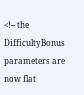<!-- the DifficultyBonus parameters are now flat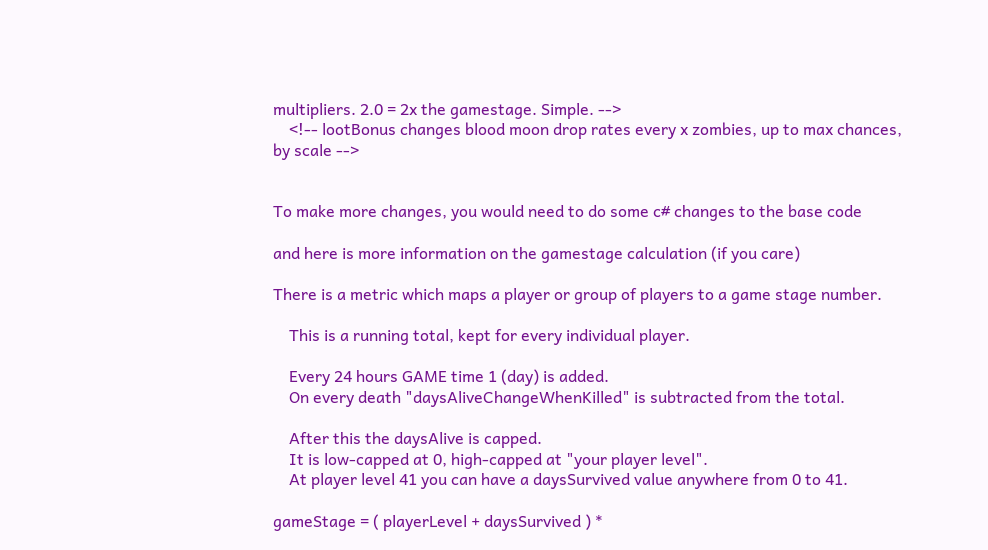multipliers. 2.0 = 2x the gamestage. Simple. -->
    <!-- lootBonus changes blood moon drop rates every x zombies, up to max chances, by scale -->


To make more changes, you would need to do some c# changes to the base code

and here is more information on the gamestage calculation (if you care)

There is a metric which maps a player or group of players to a game stage number.

    This is a running total, kept for every individual player.

    Every 24 hours GAME time 1 (day) is added.
    On every death "daysAliveChangeWhenKilled" is subtracted from the total.

    After this the daysAlive is capped.
    It is low-capped at 0, high-capped at "your player level".
    At player level 41 you can have a daysSurvived value anywhere from 0 to 41.

gameStage = ( playerLevel + daysSurvived ) *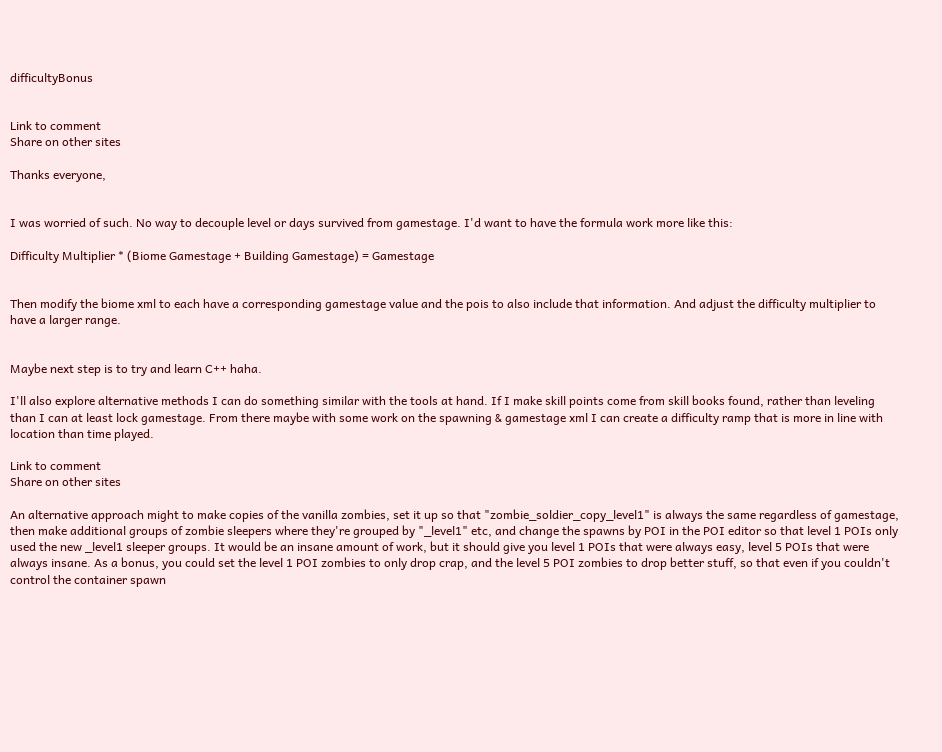difficultyBonus


Link to comment
Share on other sites

Thanks everyone,


I was worried of such. No way to decouple level or days survived from gamestage. I'd want to have the formula work more like this:

Difficulty Multiplier * (Biome Gamestage + Building Gamestage) = Gamestage


Then modify the biome xml to each have a corresponding gamestage value and the pois to also include that information. And adjust the difficulty multiplier to have a larger range.


Maybe next step is to try and learn C++ haha.

I'll also explore alternative methods I can do something similar with the tools at hand. If I make skill points come from skill books found, rather than leveling than I can at least lock gamestage. From there maybe with some work on the spawning & gamestage xml I can create a difficulty ramp that is more in line with location than time played.

Link to comment
Share on other sites

An alternative approach might to make copies of the vanilla zombies, set it up so that "zombie_soldier_copy_level1" is always the same regardless of gamestage, then make additional groups of zombie sleepers where they're grouped by "_level1" etc, and change the spawns by POI in the POI editor so that level 1 POIs only used the new _level1 sleeper groups. It would be an insane amount of work, but it should give you level 1 POIs that were always easy, level 5 POIs that were always insane. As a bonus, you could set the level 1 POI zombies to only drop crap, and the level 5 POI zombies to drop better stuff, so that even if you couldn't control the container spawn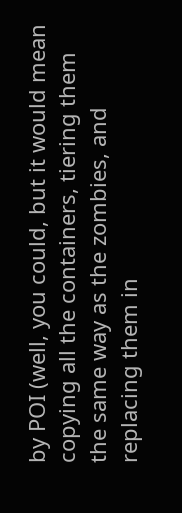by POI (well, you could, but it would mean copying all the containers, tiering them the same way as the zombies, and replacing them in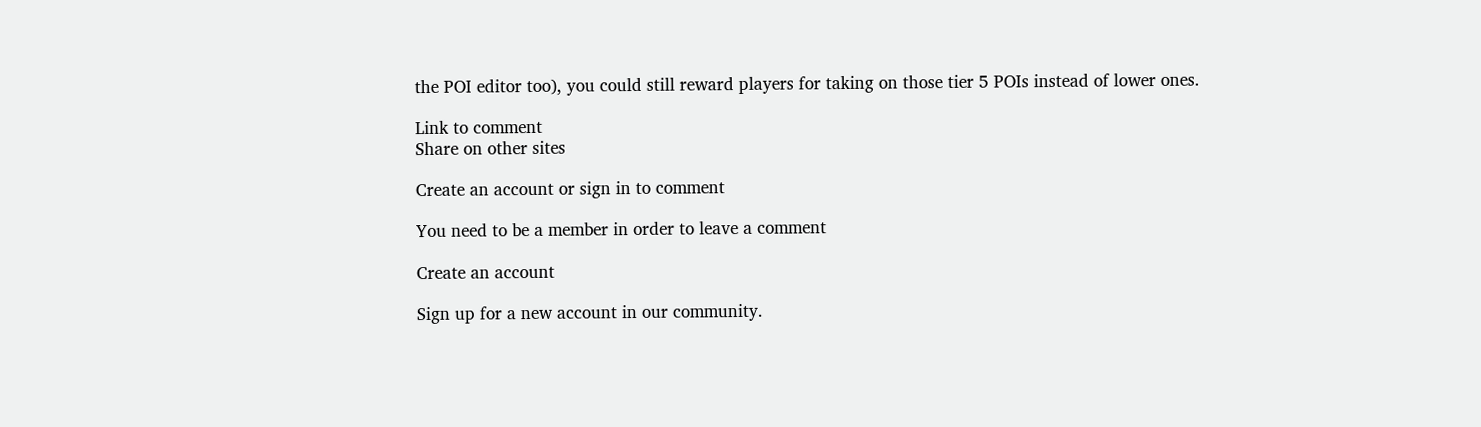the POI editor too), you could still reward players for taking on those tier 5 POIs instead of lower ones.

Link to comment
Share on other sites

Create an account or sign in to comment

You need to be a member in order to leave a comment

Create an account

Sign up for a new account in our community.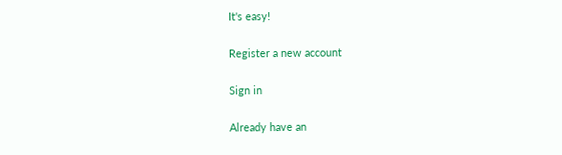It's easy!

Register a new account

Sign in

Already have an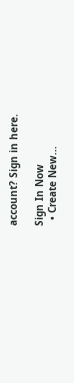account? Sign in here.

Sign In Now
  • Create New...